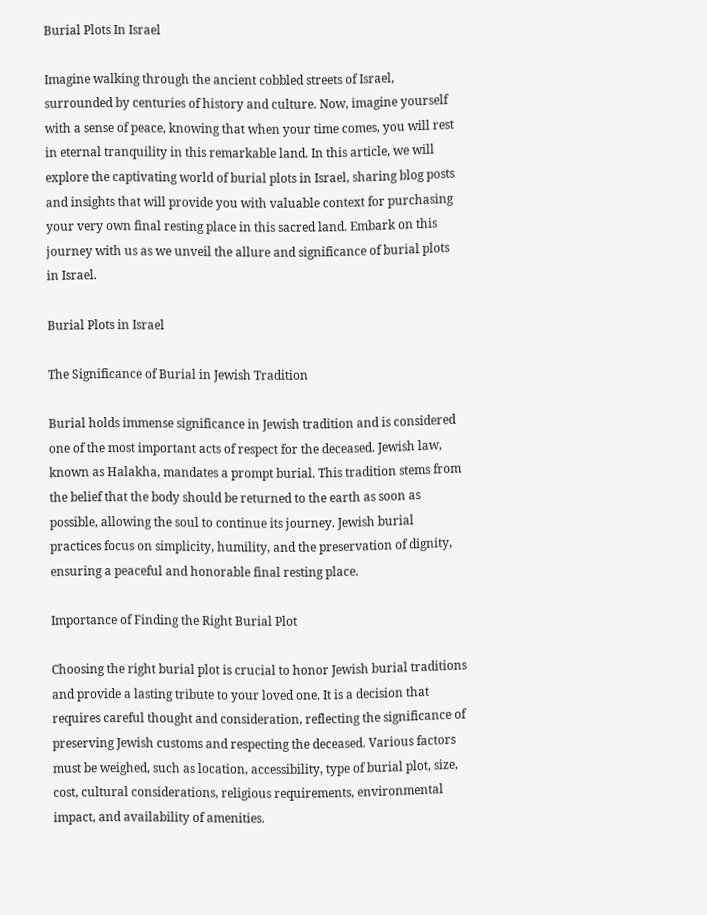Burial Plots In Israel

Imagine walking through the ancient cobbled streets of Israel, surrounded by centuries of history and culture. Now, imagine yourself with a sense of peace, knowing that when your time comes, you will rest in eternal tranquility in this remarkable land. In this article, we will explore the captivating world of burial plots in Israel, sharing blog posts and insights that will provide you with valuable context for purchasing your very own final resting place in this sacred land. Embark on this journey with us as we unveil the allure and significance of burial plots in Israel.

Burial Plots in Israel

The Significance of Burial in Jewish Tradition

Burial holds immense significance in Jewish tradition and is considered one of the most important acts of respect for the deceased. Jewish law, known as Halakha, mandates a prompt burial. This tradition stems from the belief that the body should be returned to the earth as soon as possible, allowing the soul to continue its journey. Jewish burial practices focus on simplicity, humility, and the preservation of dignity, ensuring a peaceful and honorable final resting place.

Importance of Finding the Right Burial Plot

Choosing the right burial plot is crucial to honor Jewish burial traditions and provide a lasting tribute to your loved one. It is a decision that requires careful thought and consideration, reflecting the significance of preserving Jewish customs and respecting the deceased. Various factors must be weighed, such as location, accessibility, type of burial plot, size, cost, cultural considerations, religious requirements, environmental impact, and availability of amenities.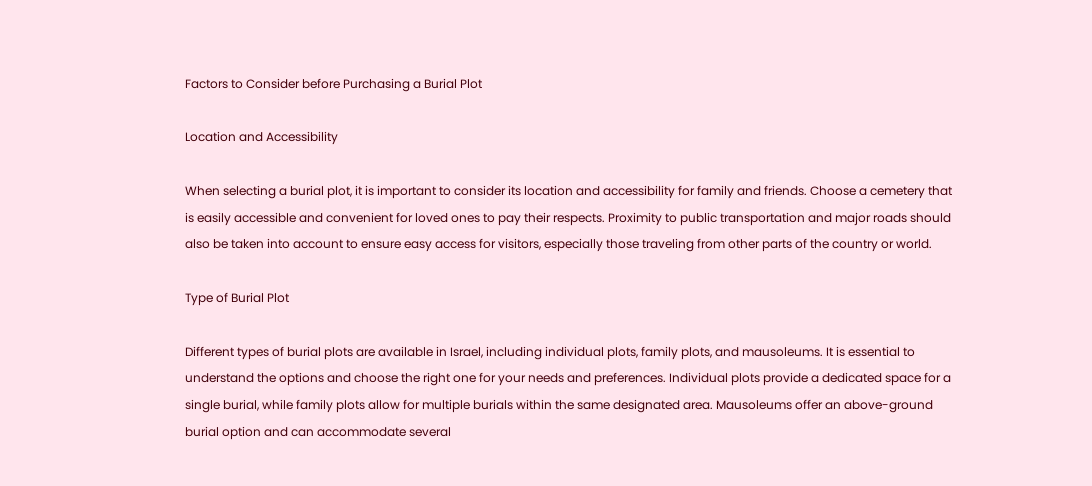Factors to Consider before Purchasing a Burial Plot

Location and Accessibility

When selecting a burial plot, it is important to consider its location and accessibility for family and friends. Choose a cemetery that is easily accessible and convenient for loved ones to pay their respects. Proximity to public transportation and major roads should also be taken into account to ensure easy access for visitors, especially those traveling from other parts of the country or world.

Type of Burial Plot

Different types of burial plots are available in Israel, including individual plots, family plots, and mausoleums. It is essential to understand the options and choose the right one for your needs and preferences. Individual plots provide a dedicated space for a single burial, while family plots allow for multiple burials within the same designated area. Mausoleums offer an above-ground burial option and can accommodate several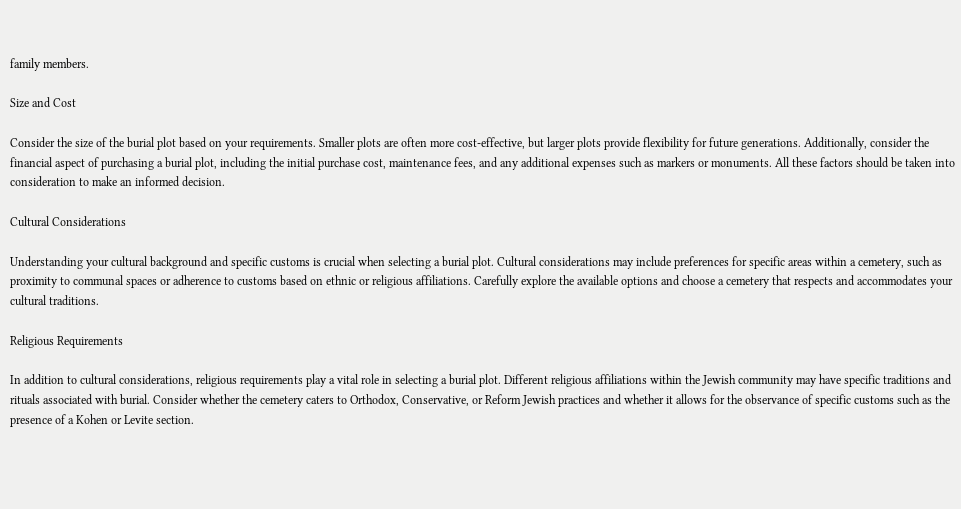family members.

Size and Cost

Consider the size of the burial plot based on your requirements. Smaller plots are often more cost-effective, but larger plots provide flexibility for future generations. Additionally, consider the financial aspect of purchasing a burial plot, including the initial purchase cost, maintenance fees, and any additional expenses such as markers or monuments. All these factors should be taken into consideration to make an informed decision.

Cultural Considerations

Understanding your cultural background and specific customs is crucial when selecting a burial plot. Cultural considerations may include preferences for specific areas within a cemetery, such as proximity to communal spaces or adherence to customs based on ethnic or religious affiliations. Carefully explore the available options and choose a cemetery that respects and accommodates your cultural traditions.

Religious Requirements

In addition to cultural considerations, religious requirements play a vital role in selecting a burial plot. Different religious affiliations within the Jewish community may have specific traditions and rituals associated with burial. Consider whether the cemetery caters to Orthodox, Conservative, or Reform Jewish practices and whether it allows for the observance of specific customs such as the presence of a Kohen or Levite section.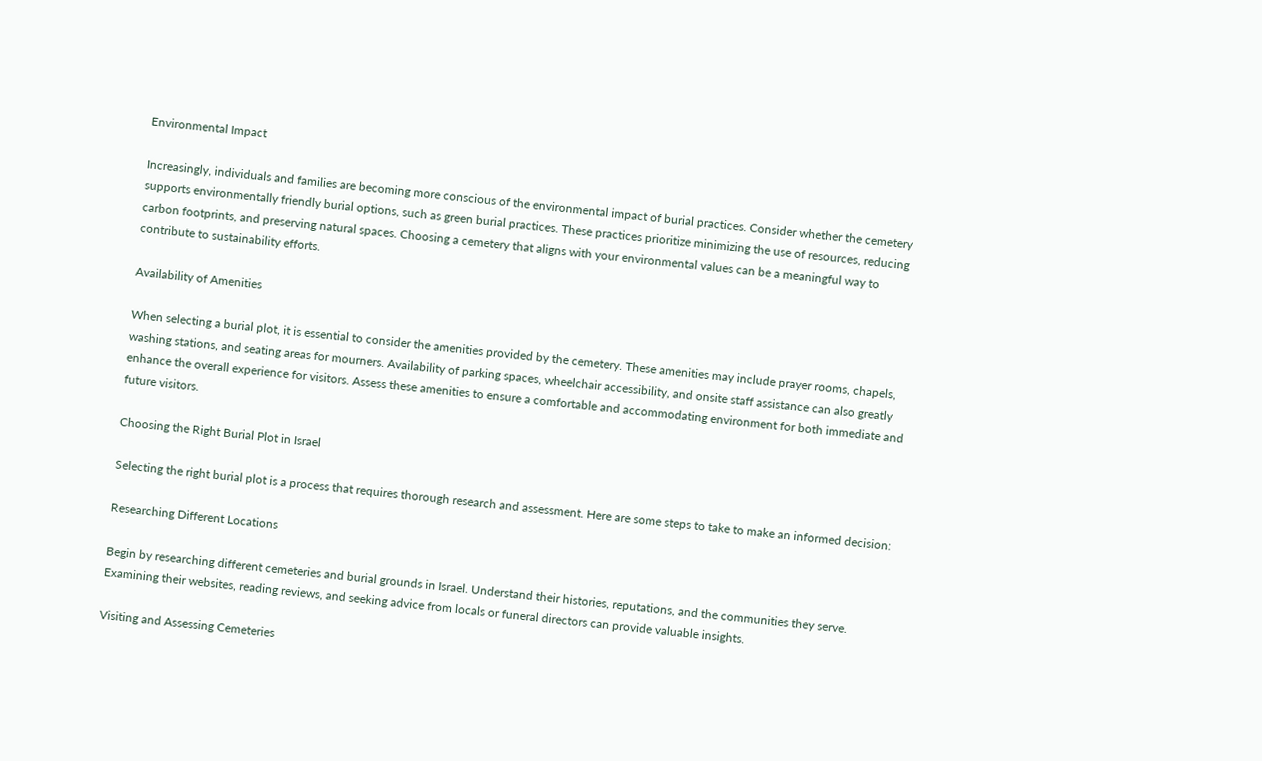Environmental Impact

Increasingly, individuals and families are becoming more conscious of the environmental impact of burial practices. Consider whether the cemetery supports environmentally friendly burial options, such as green burial practices. These practices prioritize minimizing the use of resources, reducing carbon footprints, and preserving natural spaces. Choosing a cemetery that aligns with your environmental values can be a meaningful way to contribute to sustainability efforts.

Availability of Amenities

When selecting a burial plot, it is essential to consider the amenities provided by the cemetery. These amenities may include prayer rooms, chapels, washing stations, and seating areas for mourners. Availability of parking spaces, wheelchair accessibility, and onsite staff assistance can also greatly enhance the overall experience for visitors. Assess these amenities to ensure a comfortable and accommodating environment for both immediate and future visitors.

Choosing the Right Burial Plot in Israel

Selecting the right burial plot is a process that requires thorough research and assessment. Here are some steps to take to make an informed decision:

Researching Different Locations

Begin by researching different cemeteries and burial grounds in Israel. Understand their histories, reputations, and the communities they serve. Examining their websites, reading reviews, and seeking advice from locals or funeral directors can provide valuable insights.

Visiting and Assessing Cemeteries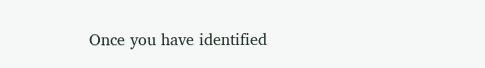Once you have identified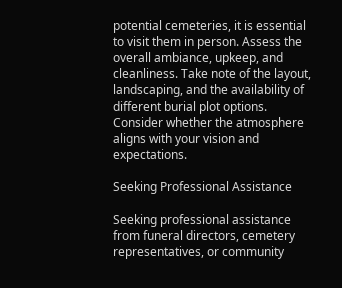potential cemeteries, it is essential to visit them in person. Assess the overall ambiance, upkeep, and cleanliness. Take note of the layout, landscaping, and the availability of different burial plot options. Consider whether the atmosphere aligns with your vision and expectations.

Seeking Professional Assistance

Seeking professional assistance from funeral directors, cemetery representatives, or community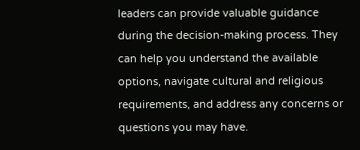leaders can provide valuable guidance during the decision-making process. They can help you understand the available options, navigate cultural and religious requirements, and address any concerns or questions you may have.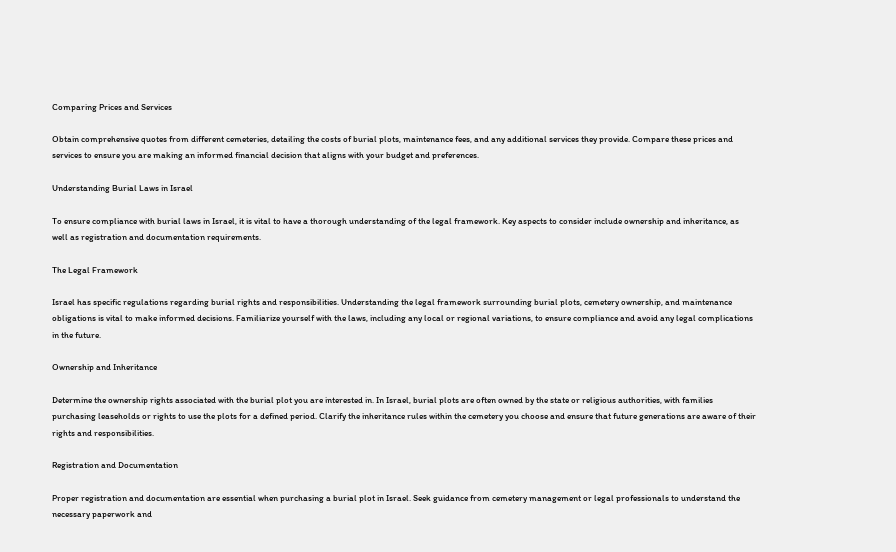Comparing Prices and Services

Obtain comprehensive quotes from different cemeteries, detailing the costs of burial plots, maintenance fees, and any additional services they provide. Compare these prices and services to ensure you are making an informed financial decision that aligns with your budget and preferences.

Understanding Burial Laws in Israel

To ensure compliance with burial laws in Israel, it is vital to have a thorough understanding of the legal framework. Key aspects to consider include ownership and inheritance, as well as registration and documentation requirements.

The Legal Framework

Israel has specific regulations regarding burial rights and responsibilities. Understanding the legal framework surrounding burial plots, cemetery ownership, and maintenance obligations is vital to make informed decisions. Familiarize yourself with the laws, including any local or regional variations, to ensure compliance and avoid any legal complications in the future.

Ownership and Inheritance

Determine the ownership rights associated with the burial plot you are interested in. In Israel, burial plots are often owned by the state or religious authorities, with families purchasing leaseholds or rights to use the plots for a defined period. Clarify the inheritance rules within the cemetery you choose and ensure that future generations are aware of their rights and responsibilities.

Registration and Documentation

Proper registration and documentation are essential when purchasing a burial plot in Israel. Seek guidance from cemetery management or legal professionals to understand the necessary paperwork and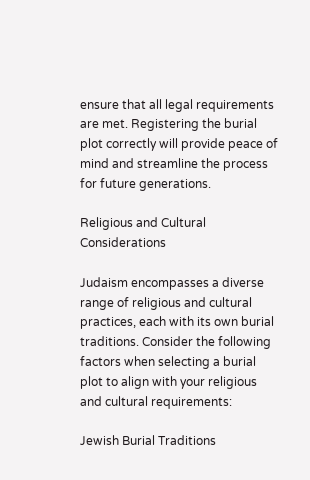ensure that all legal requirements are met. Registering the burial plot correctly will provide peace of mind and streamline the process for future generations.

Religious and Cultural Considerations

Judaism encompasses a diverse range of religious and cultural practices, each with its own burial traditions. Consider the following factors when selecting a burial plot to align with your religious and cultural requirements:

Jewish Burial Traditions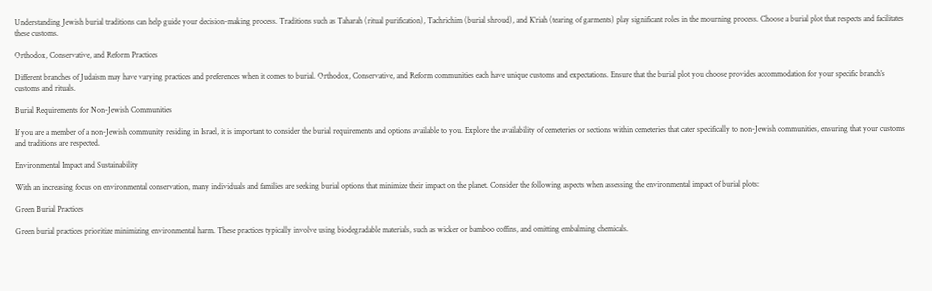Understanding Jewish burial traditions can help guide your decision-making process. Traditions such as Taharah (ritual purification), Tachrichim (burial shroud), and K’riah (tearing of garments) play significant roles in the mourning process. Choose a burial plot that respects and facilitates these customs.

Orthodox, Conservative, and Reform Practices

Different branches of Judaism may have varying practices and preferences when it comes to burial. Orthodox, Conservative, and Reform communities each have unique customs and expectations. Ensure that the burial plot you choose provides accommodation for your specific branch’s customs and rituals.

Burial Requirements for Non-Jewish Communities

If you are a member of a non-Jewish community residing in Israel, it is important to consider the burial requirements and options available to you. Explore the availability of cemeteries or sections within cemeteries that cater specifically to non-Jewish communities, ensuring that your customs and traditions are respected.

Environmental Impact and Sustainability

With an increasing focus on environmental conservation, many individuals and families are seeking burial options that minimize their impact on the planet. Consider the following aspects when assessing the environmental impact of burial plots:

Green Burial Practices

Green burial practices prioritize minimizing environmental harm. These practices typically involve using biodegradable materials, such as wicker or bamboo coffins, and omitting embalming chemicals.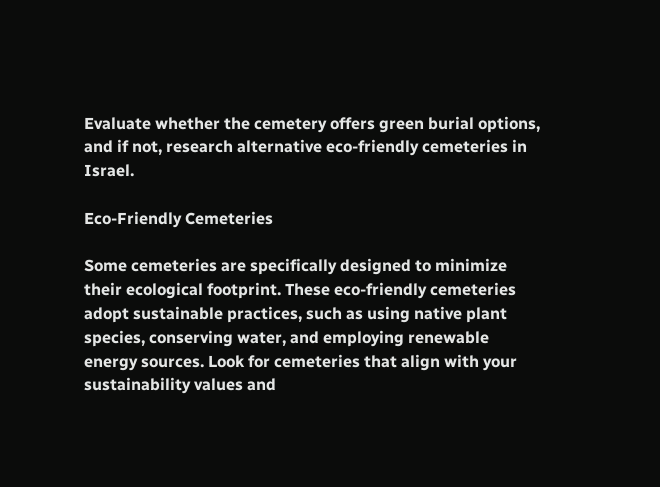Evaluate whether the cemetery offers green burial options, and if not, research alternative eco-friendly cemeteries in Israel.

Eco-Friendly Cemeteries

Some cemeteries are specifically designed to minimize their ecological footprint. These eco-friendly cemeteries adopt sustainable practices, such as using native plant species, conserving water, and employing renewable energy sources. Look for cemeteries that align with your sustainability values and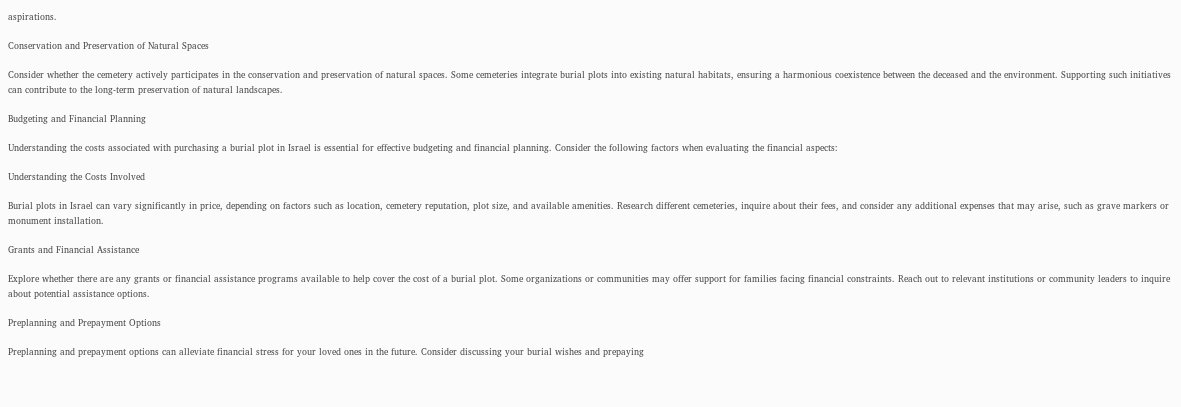aspirations.

Conservation and Preservation of Natural Spaces

Consider whether the cemetery actively participates in the conservation and preservation of natural spaces. Some cemeteries integrate burial plots into existing natural habitats, ensuring a harmonious coexistence between the deceased and the environment. Supporting such initiatives can contribute to the long-term preservation of natural landscapes.

Budgeting and Financial Planning

Understanding the costs associated with purchasing a burial plot in Israel is essential for effective budgeting and financial planning. Consider the following factors when evaluating the financial aspects:

Understanding the Costs Involved

Burial plots in Israel can vary significantly in price, depending on factors such as location, cemetery reputation, plot size, and available amenities. Research different cemeteries, inquire about their fees, and consider any additional expenses that may arise, such as grave markers or monument installation.

Grants and Financial Assistance

Explore whether there are any grants or financial assistance programs available to help cover the cost of a burial plot. Some organizations or communities may offer support for families facing financial constraints. Reach out to relevant institutions or community leaders to inquire about potential assistance options.

Preplanning and Prepayment Options

Preplanning and prepayment options can alleviate financial stress for your loved ones in the future. Consider discussing your burial wishes and prepaying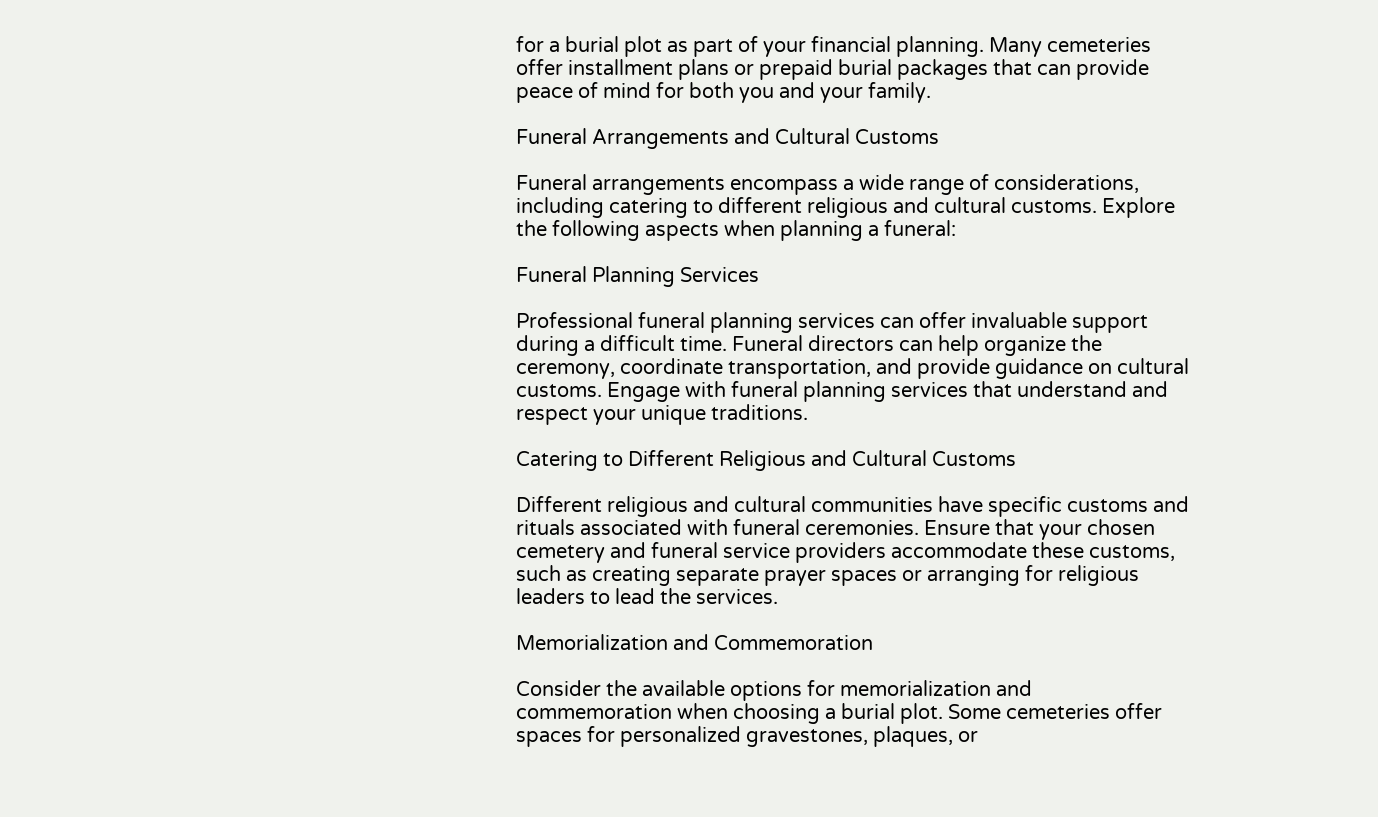for a burial plot as part of your financial planning. Many cemeteries offer installment plans or prepaid burial packages that can provide peace of mind for both you and your family.

Funeral Arrangements and Cultural Customs

Funeral arrangements encompass a wide range of considerations, including catering to different religious and cultural customs. Explore the following aspects when planning a funeral:

Funeral Planning Services

Professional funeral planning services can offer invaluable support during a difficult time. Funeral directors can help organize the ceremony, coordinate transportation, and provide guidance on cultural customs. Engage with funeral planning services that understand and respect your unique traditions.

Catering to Different Religious and Cultural Customs

Different religious and cultural communities have specific customs and rituals associated with funeral ceremonies. Ensure that your chosen cemetery and funeral service providers accommodate these customs, such as creating separate prayer spaces or arranging for religious leaders to lead the services.

Memorialization and Commemoration

Consider the available options for memorialization and commemoration when choosing a burial plot. Some cemeteries offer spaces for personalized gravestones, plaques, or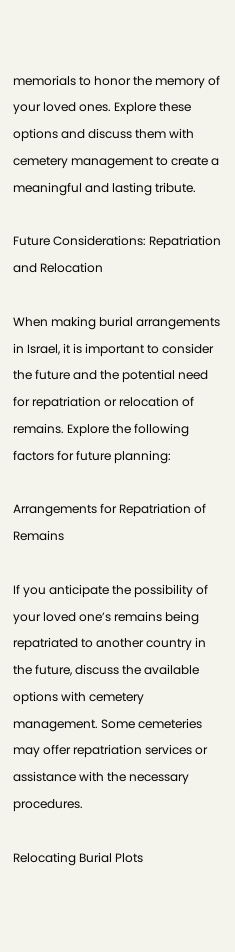memorials to honor the memory of your loved ones. Explore these options and discuss them with cemetery management to create a meaningful and lasting tribute.

Future Considerations: Repatriation and Relocation

When making burial arrangements in Israel, it is important to consider the future and the potential need for repatriation or relocation of remains. Explore the following factors for future planning:

Arrangements for Repatriation of Remains

If you anticipate the possibility of your loved one’s remains being repatriated to another country in the future, discuss the available options with cemetery management. Some cemeteries may offer repatriation services or assistance with the necessary procedures.

Relocating Burial Plots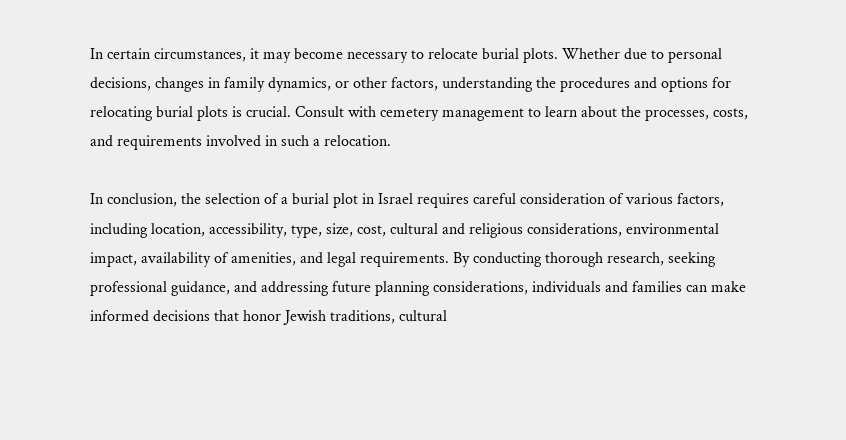In certain circumstances, it may become necessary to relocate burial plots. Whether due to personal decisions, changes in family dynamics, or other factors, understanding the procedures and options for relocating burial plots is crucial. Consult with cemetery management to learn about the processes, costs, and requirements involved in such a relocation.

In conclusion, the selection of a burial plot in Israel requires careful consideration of various factors, including location, accessibility, type, size, cost, cultural and religious considerations, environmental impact, availability of amenities, and legal requirements. By conducting thorough research, seeking professional guidance, and addressing future planning considerations, individuals and families can make informed decisions that honor Jewish traditions, cultural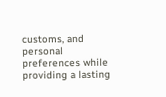customs, and personal preferences while providing a lasting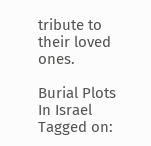tribute to their loved ones.

Burial Plots In Israel
Tagged on: